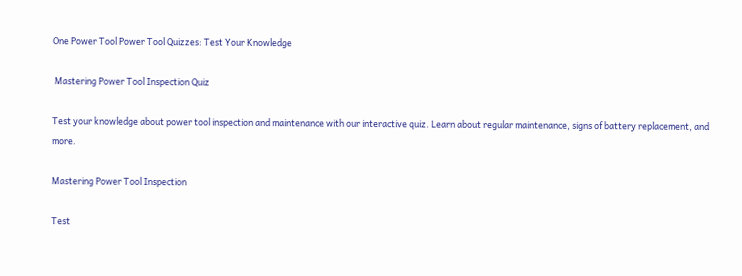One Power Tool Power Tool Quizzes: Test Your Knowledge

 Mastering Power Tool Inspection Quiz

Test your knowledge about power tool inspection and maintenance with our interactive quiz. Learn about regular maintenance, signs of battery replacement, and more.

Mastering Power Tool Inspection

Test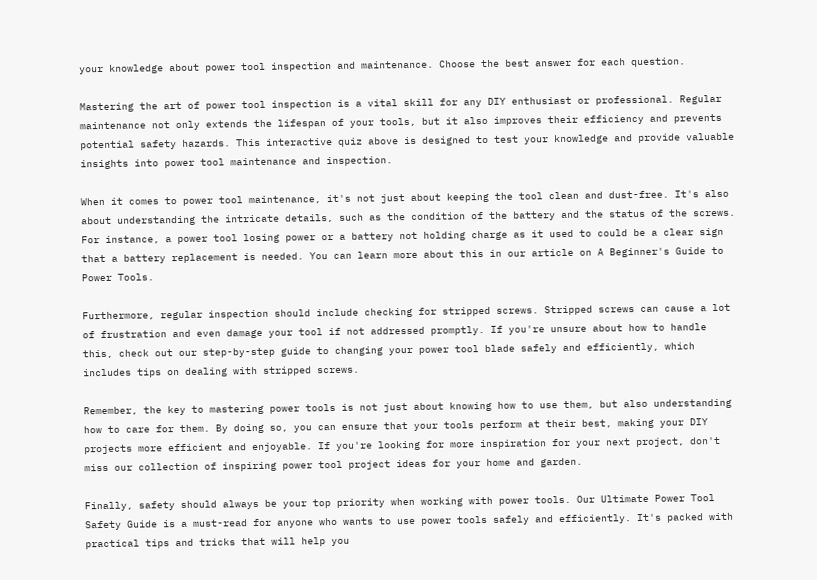your knowledge about power tool inspection and maintenance. Choose the best answer for each question.

Mastering the art of power tool inspection is a vital skill for any DIY enthusiast or professional. Regular maintenance not only extends the lifespan of your tools, but it also improves their efficiency and prevents potential safety hazards. This interactive quiz above is designed to test your knowledge and provide valuable insights into power tool maintenance and inspection.

When it comes to power tool maintenance, it's not just about keeping the tool clean and dust-free. It's also about understanding the intricate details, such as the condition of the battery and the status of the screws. For instance, a power tool losing power or a battery not holding charge as it used to could be a clear sign that a battery replacement is needed. You can learn more about this in our article on A Beginner's Guide to Power Tools.

Furthermore, regular inspection should include checking for stripped screws. Stripped screws can cause a lot of frustration and even damage your tool if not addressed promptly. If you're unsure about how to handle this, check out our step-by-step guide to changing your power tool blade safely and efficiently, which includes tips on dealing with stripped screws.

Remember, the key to mastering power tools is not just about knowing how to use them, but also understanding how to care for them. By doing so, you can ensure that your tools perform at their best, making your DIY projects more efficient and enjoyable. If you're looking for more inspiration for your next project, don't miss our collection of inspiring power tool project ideas for your home and garden.

Finally, safety should always be your top priority when working with power tools. Our Ultimate Power Tool Safety Guide is a must-read for anyone who wants to use power tools safely and efficiently. It's packed with practical tips and tricks that will help you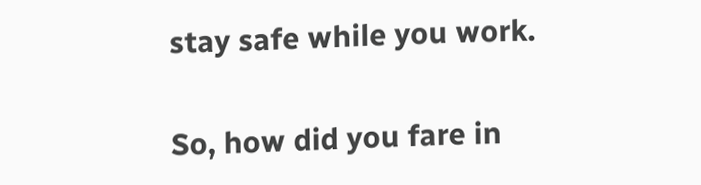stay safe while you work.

So, how did you fare in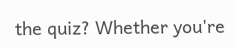the quiz? Whether you're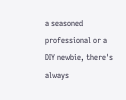a seasoned professional or a DIY newbie, there's always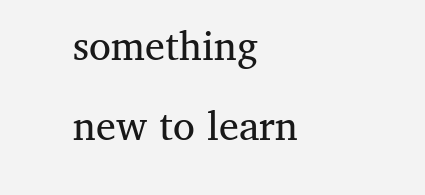something new to learn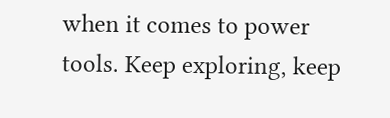when it comes to power tools. Keep exploring, keep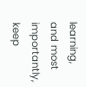learning, and most importantly, keep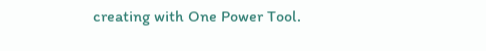creating with One Power Tool.